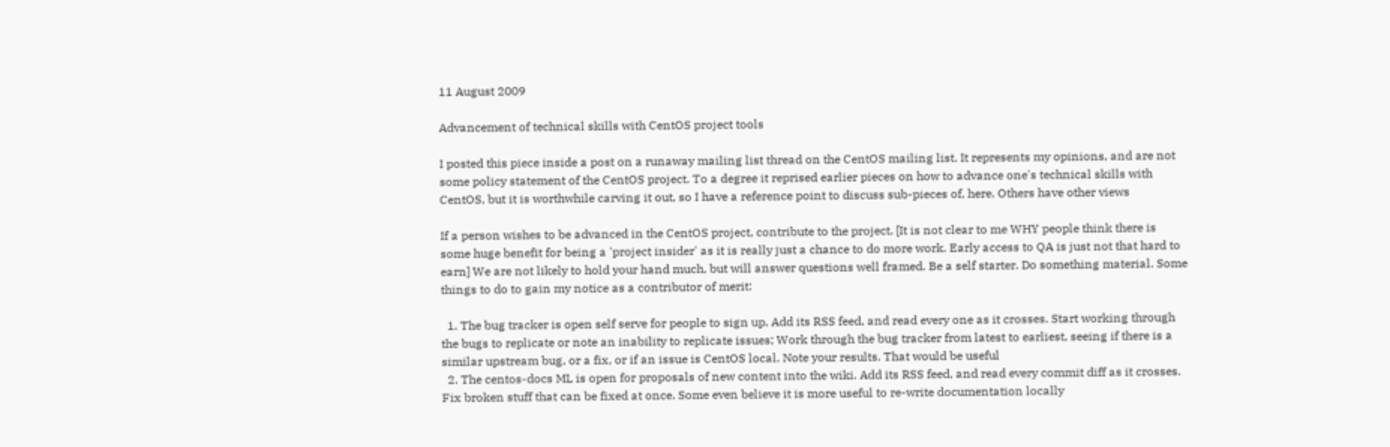11 August 2009

Advancement of technical skills with CentOS project tools

I posted this piece inside a post on a runaway mailing list thread on the CentOS mailing list. It represents my opinions, and are not some policy statement of the CentOS project. To a degree it reprised earlier pieces on how to advance one's technical skills with CentOS, but it is worthwhile carving it out, so I have a reference point to discuss sub-pieces of, here. Others have other views

If a person wishes to be advanced in the CentOS project, contribute to the project. [It is not clear to me WHY people think there is some huge benefit for being a 'project insider' as it is really just a chance to do more work. Early access to QA is just not that hard to earn] We are not likely to hold your hand much, but will answer questions well framed. Be a self starter. Do something material. Some things to do to gain my notice as a contributor of merit:

  1. The bug tracker is open self serve for people to sign up. Add its RSS feed, and read every one as it crosses. Start working through the bugs to replicate or note an inability to replicate issues; Work through the bug tracker from latest to earliest, seeing if there is a similar upstream bug, or a fix, or if an issue is CentOS local. Note your results. That would be useful
  2. The centos-docs ML is open for proposals of new content into the wiki. Add its RSS feed, and read every commit diff as it crosses. Fix broken stuff that can be fixed at once. Some even believe it is more useful to re-write documentation locally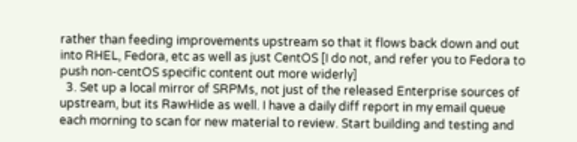rather than feeding improvements upstream so that it flows back down and out into RHEL, Fedora, etc as well as just CentOS [I do not, and refer you to Fedora to push non-centOS specific content out more widerly]
  3. Set up a local mirror of SRPMs, not just of the released Enterprise sources of upstream, but its RawHide as well. I have a daily diff report in my email queue each morning to scan for new material to review. Start building and testing and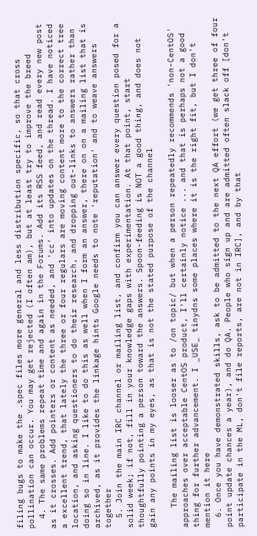filing bugs to make the .spec files more general and less distribution specific, so that cross pollination can occur. You may get rejected (I often am), but at least try to improve the breed
  4. The same problems repeat time and again in the Forums. Add its RSS feed, and read every new post as it crosses. Add pointers or content as needed, and 'cc' into updates on the thread. I have noticed a excellent trend, that lately the three or four regulars are moving content more to the correct tree location, and asking questioners to do their research, and dropping out-links to answers rather than doing so in line. I like to do this as well when I form an answer, there on on a mailing list that is archived, as it provides the linkage hints Google needs to note 'reputation' and to weave answers together
  5. Join the main IRC channel or mailing list, and confirm you can answer every question posed for a solid week; if not, fill in your knowledge gaps with experimentation. At that point, start thoughtfully pointing a person toward the answers. Spoon-feeding is NOT a good thing, and does not gain any points in my eyes, as that is not the stated purpose of the channel

    The mailing list is looser as to /on topic/ but when a person repeatedly recommends 'non-CentOS' approaches over acceptable CentOS product, I'll certainly notice ... and that is perhaps not a good thing for further advancement. I _USE_ tinydns some places where it is the right fit, but I don't mention it here
  6. Once you have demonstrated skills, ask to be admitted to the next QA effort (we get three of four point update chances a year), and do QA. People who sign up and are admitted often slack off [don't participate in the ML, don't file reports, are not in IRC], and by that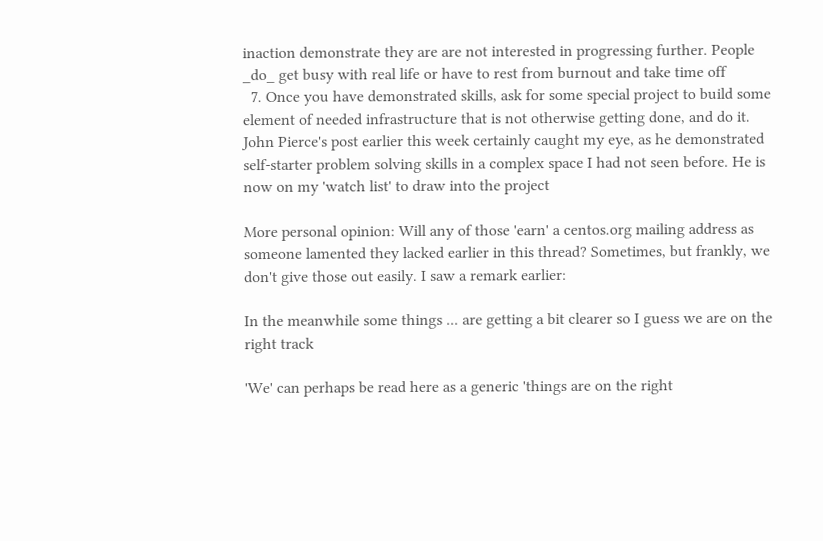inaction demonstrate they are are not interested in progressing further. People _do_ get busy with real life or have to rest from burnout and take time off
  7. Once you have demonstrated skills, ask for some special project to build some element of needed infrastructure that is not otherwise getting done, and do it. John Pierce's post earlier this week certainly caught my eye, as he demonstrated self-starter problem solving skills in a complex space I had not seen before. He is now on my 'watch list' to draw into the project

More personal opinion: Will any of those 'earn' a centos.org mailing address as someone lamented they lacked earlier in this thread? Sometimes, but frankly, we don't give those out easily. I saw a remark earlier:

In the meanwhile some things ... are getting a bit clearer so I guess we are on the right track

'We' can perhaps be read here as a generic 'things are on the right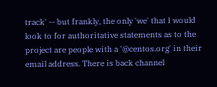track' -- but frankly, the only 'we' that I would look to for authoritative statements as to the project are people with a '@centos.org' in their email address. There is back channel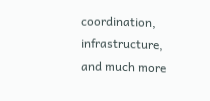coordination, infrastructure, and much more